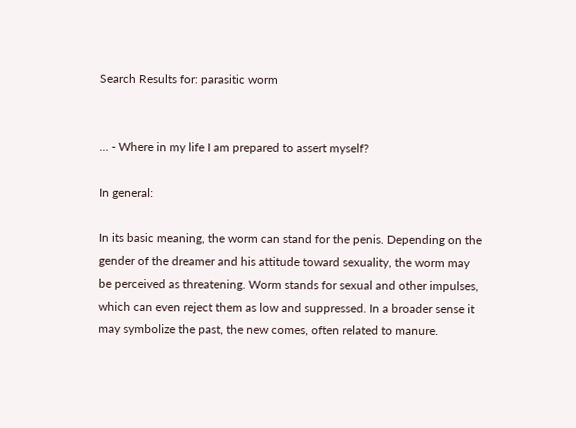Search Results for: parasitic worm


… - Where in my life I am prepared to assert myself?

In general:

In its basic meaning, the worm can stand for the penis. Depending on the gender of the dreamer and his attitude toward sexuality, the worm may be perceived as threatening. Worm stands for sexual and other impulses, which can even reject them as low and suppressed. In a broader sense it may symbolize the past, the new comes, often related to manure.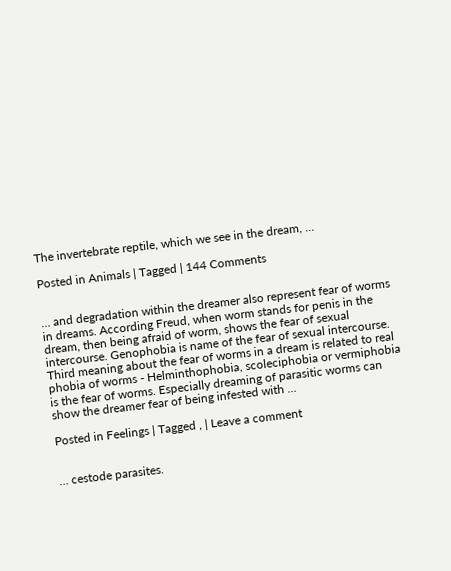The invertebrate reptile, which we see in the dream, …

Posted in Animals | Tagged | 144 Comments


… and degradation within the dreamer also represent fear of worms in dreams. According Freud, when worm stands for penis in the dream, then being afraid of worm, shows the fear of sexual intercourse. Genophobia is name of the fear of sexual intercourse. Third meaning about the fear of worms in a dream is related to real phobia of worms - Helminthophobia, scoleciphobia or vermiphobia is the fear of worms. Especially dreaming of parasitic worms can show the dreamer fear of being infested with …

Posted in Feelings | Tagged , | Leave a comment


… cestode parasites.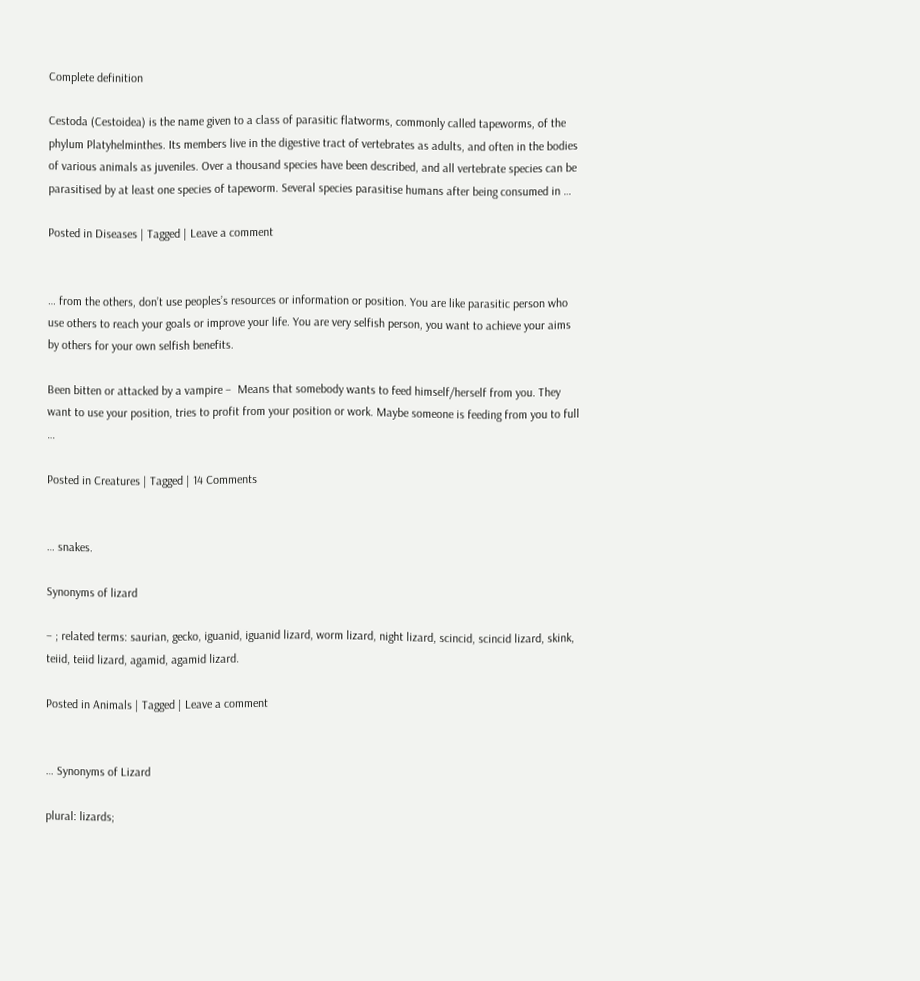Complete definition

Cestoda (Cestoidea) is the name given to a class of parasitic flatworms, commonly called tapeworms, of the phylum Platyhelminthes. Its members live in the digestive tract of vertebrates as adults, and often in the bodies of various animals as juveniles. Over a thousand species have been described, and all vertebrate species can be parasitised by at least one species of tapeworm. Several species parasitise humans after being consumed in …

Posted in Diseases | Tagged | Leave a comment


… from the others, don’t use peoples’s resources or information or position. You are like parasitic person who use others to reach your goals or improve your life. You are very selfish person, you want to achieve your aims by others for your own selfish benefits.

Been bitten or attacked by a vampire –  Means that somebody wants to feed himself/herself from you. They want to use your position, tries to profit from your position or work. Maybe someone is feeding from you to full …

Posted in Creatures | Tagged | 14 Comments


… snakes.

Synonyms of lizard

– ; related terms: saurian, gecko, iguanid, iguanid lizard, worm lizard, night lizard, scincid, scincid lizard, skink, teiid, teiid lizard, agamid, agamid lizard.

Posted in Animals | Tagged | Leave a comment


… Synonyms of Lizard

plural: lizards;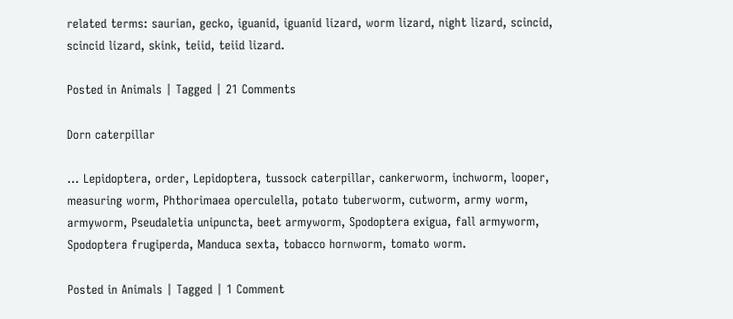related terms: saurian, gecko, iguanid, iguanid lizard, worm lizard, night lizard, scincid, scincid lizard, skink, teiid, teiid lizard.

Posted in Animals | Tagged | 21 Comments

Dorn caterpillar

… Lepidoptera, order, Lepidoptera, tussock caterpillar, cankerworm, inchworm, looper, measuring worm, Phthorimaea operculella, potato tuberworm, cutworm, army worm, armyworm, Pseudaletia unipuncta, beet armyworm, Spodoptera exigua, fall armyworm, Spodoptera frugiperda, Manduca sexta, tobacco hornworm, tomato worm.

Posted in Animals | Tagged | 1 Comment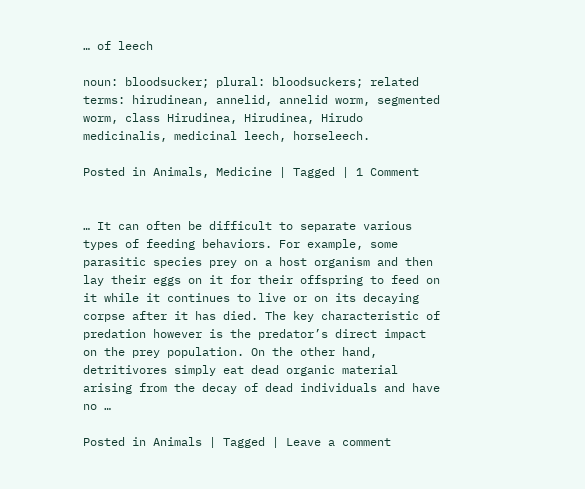… of leech

noun: bloodsucker; plural: bloodsuckers; related terms: hirudinean, annelid, annelid worm, segmented worm, class Hirudinea, Hirudinea, Hirudo medicinalis, medicinal leech, horseleech.

Posted in Animals, Medicine | Tagged | 1 Comment


… It can often be difficult to separate various types of feeding behaviors. For example, some parasitic species prey on a host organism and then lay their eggs on it for their offspring to feed on it while it continues to live or on its decaying corpse after it has died. The key characteristic of predation however is the predator’s direct impact on the prey population. On the other hand, detritivores simply eat dead organic material arising from the decay of dead individuals and have no …

Posted in Animals | Tagged | Leave a comment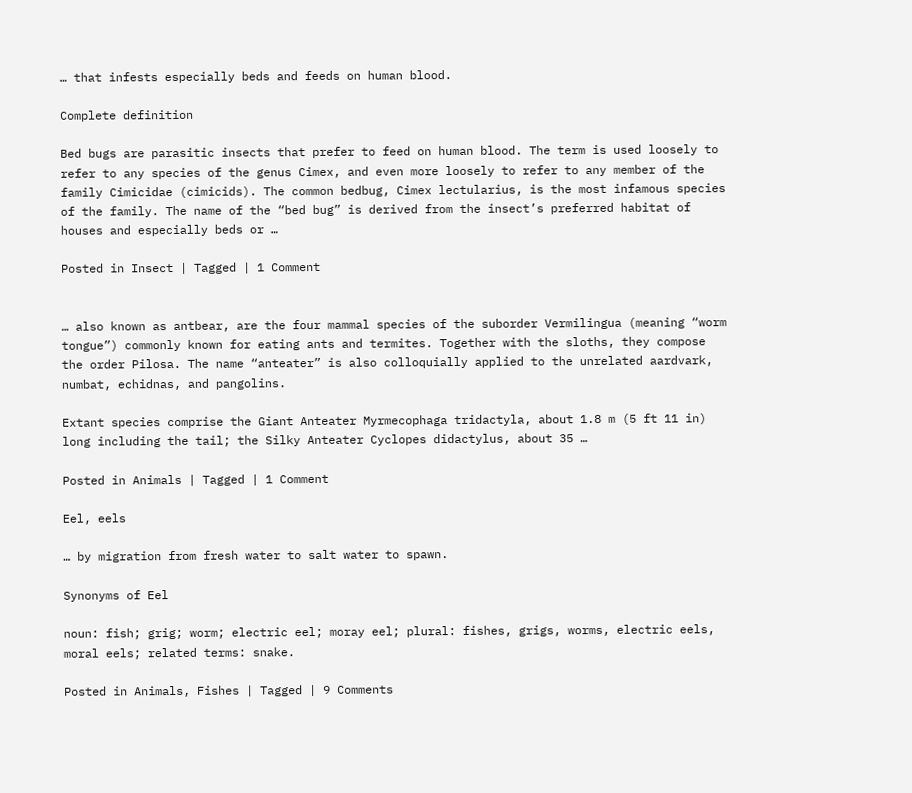… that infests especially beds and feeds on human blood.

Complete definition

Bed bugs are parasitic insects that prefer to feed on human blood. The term is used loosely to refer to any species of the genus Cimex, and even more loosely to refer to any member of the family Cimicidae (cimicids). The common bedbug, Cimex lectularius, is the most infamous species of the family. The name of the “bed bug” is derived from the insect’s preferred habitat of houses and especially beds or …

Posted in Insect | Tagged | 1 Comment


… also known as antbear, are the four mammal species of the suborder Vermilingua (meaning “worm tongue”) commonly known for eating ants and termites. Together with the sloths, they compose the order Pilosa. The name “anteater” is also colloquially applied to the unrelated aardvark, numbat, echidnas, and pangolins.

Extant species comprise the Giant Anteater Myrmecophaga tridactyla, about 1.8 m (5 ft 11 in) long including the tail; the Silky Anteater Cyclopes didactylus, about 35 …

Posted in Animals | Tagged | 1 Comment

Eel, eels

… by migration from fresh water to salt water to spawn.

Synonyms of Eel

noun: fish; grig; worm; electric eel; moray eel; plural: fishes, grigs, worms, electric eels, moral eels; related terms: snake.

Posted in Animals, Fishes | Tagged | 9 Comments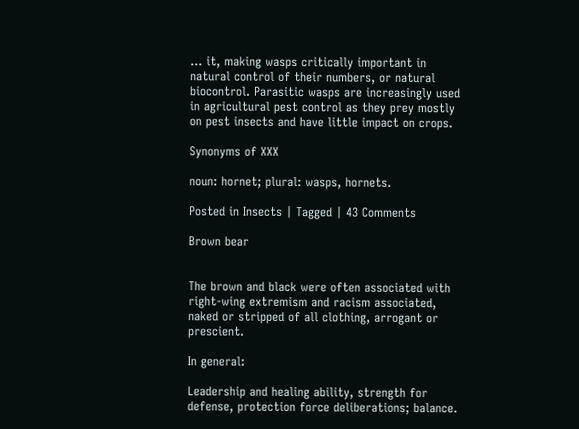… it, making wasps critically important in natural control of their numbers, or natural biocontrol. Parasitic wasps are increasingly used in agricultural pest control as they prey mostly on pest insects and have little impact on crops.

Synonyms of XXX

noun: hornet; plural: wasps, hornets.

Posted in Insects | Tagged | 43 Comments

Brown bear


The brown and black were often associated with right-wing extremism and racism associated, naked or stripped of all clothing, arrogant or prescient.

In general:

Leadership and healing ability, strength for defense, protection force deliberations; balance.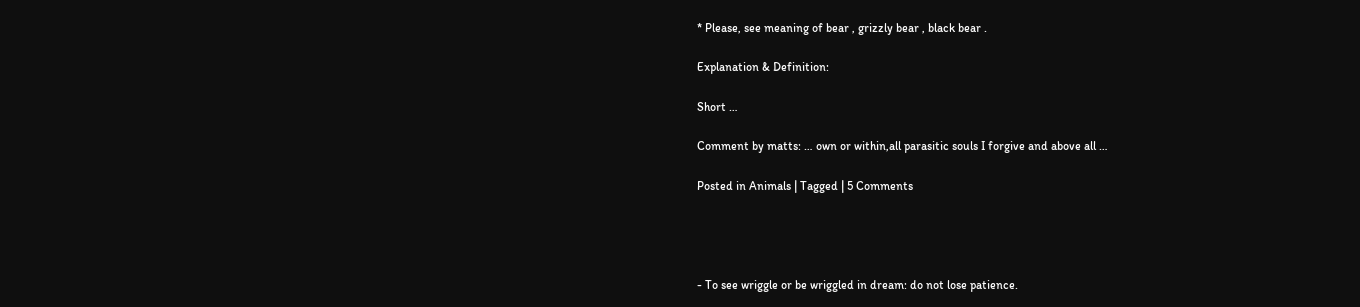* Please, see meaning of bear , grizzly bear , black bear .

Explanation & Definition:

Short …

Comment by matts: … own or within,all parasitic souls I forgive and above all …

Posted in Animals | Tagged | 5 Comments




- To see wriggle or be wriggled in dream: do not lose patience.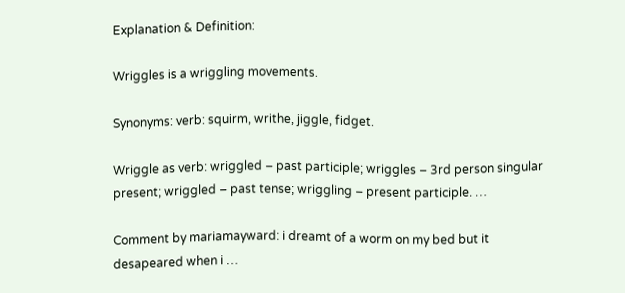Explanation & Definition:

Wriggles is a wriggling movements.

Synonyms: verb: squirm, writhe, jiggle, fidget.

Wriggle as verb: wriggled – past participle; wriggles – 3rd person singular present; wriggled – past tense; wriggling – present participle. …

Comment by mariamayward: i dreamt of a worm on my bed but it desapeared when i …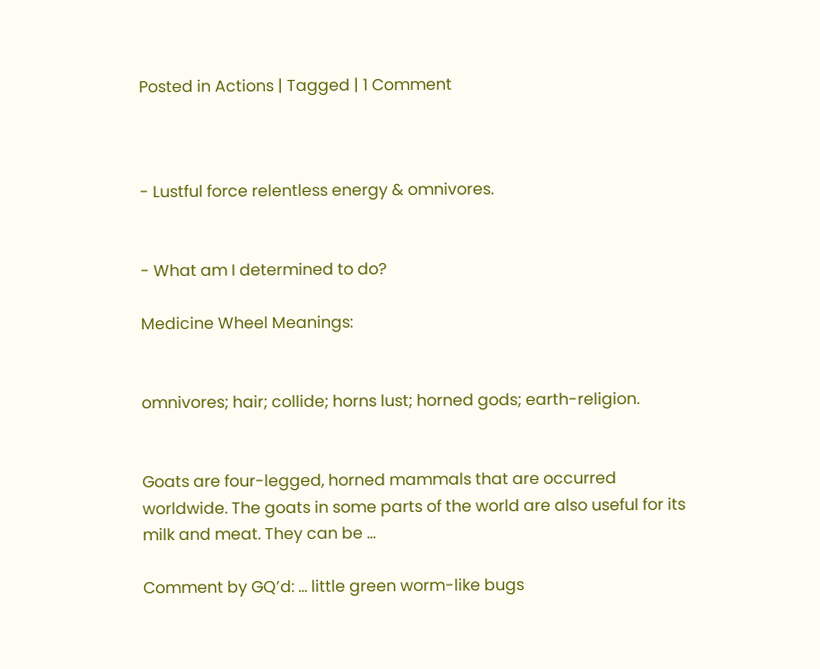Posted in Actions | Tagged | 1 Comment



- Lustful force relentless energy & omnivores.


- What am I determined to do?

Medicine Wheel Meanings:


omnivores; hair; collide; horns lust; horned gods; earth-religion.


Goats are four-legged, horned mammals that are occurred worldwide. The goats in some parts of the world are also useful for its milk and meat. They can be …

Comment by GQ’d: … little green worm-like bugs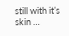still with it’s skin …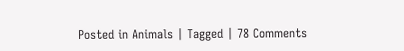Posted in Animals | Tagged | 78 Comments